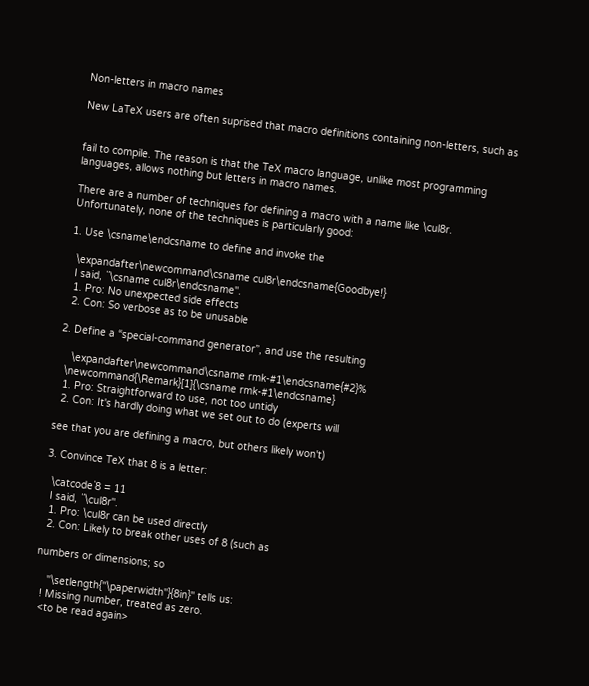Non-letters in macro names

New LaTeX users are often suprised that macro definitions containing non-letters, such as


fail to compile. The reason is that the TeX macro language, unlike most programming languages, allows nothing but letters in macro names.

There are a number of techniques for defining a macro with a name like \cul8r. Unfortunately, none of the techniques is particularly good:

1. Use \csname\endcsname to define and invoke the

  \expandafter\newcommand\csname cul8r\endcsname{Goodbye!}
  I said, ``\csname cul8r\endcsname''.
  1. Pro: No unexpected side effects
  2. Con: So verbose as to be unusable

2. Define a “special-command generator”, and use the resulting

    \expandafter\newcommand\csname rmk-#1\endcsname{#2}%
  \newcommand{\Remark}[1]{\csname rmk-#1\endcsname}
  1. Pro: Straightforward to use, not too untidy
  2. Con: It's hardly doing what we set out to do (experts will

see that you are defining a macro, but others likely won't)

3. Convince TeX that 8 is a letter:

  \catcode`8 = 11
  I said, ``\cul8r''.
  1. Pro: \cul8r can be used directly
  2. Con: Likely to break other uses of 8 (such as

numbers or dimensions; so

    ''\setlength{''\paperwidth''}{8in}'' tells us:
  ! Missing number, treated as zero.
  <to be read again>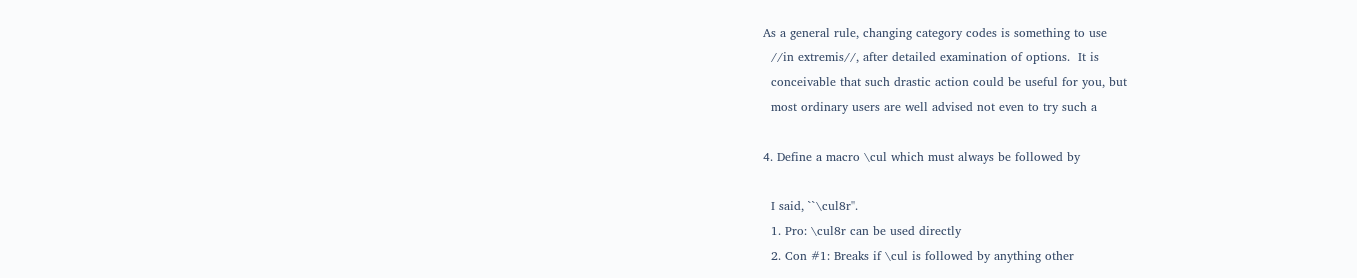As a general rule, changing category codes is something to use
  //in extremis//, after detailed examination of options.  It is
  conceivable that such drastic action could be useful for you, but
  most ordinary users are well advised not even to try such a

4. Define a macro \cul which must always be followed by

  I said, ``\cul8r''.
  1. Pro: \cul8r can be used directly
  2. Con #1: Breaks if \cul is followed by anything other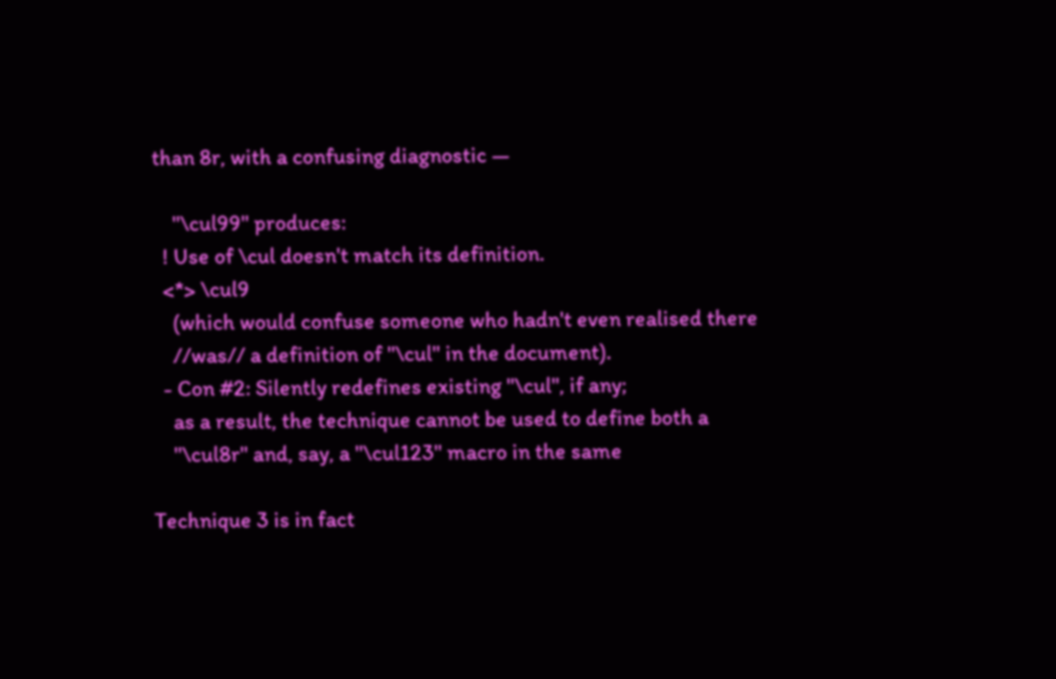than 8r, with a confusing diagnostic —

    ''\cul99'' produces:
  ! Use of \cul doesn't match its definition.
  <*> \cul9
    (which would confuse someone who hadn't even realised there
    //was// a definition of ''\cul'' in the document).
  - Con #2: Silently redefines existing ''\cul'', if any;
    as a result, the technique cannot be used to define both a
    ''\cul8r'' and, say, a ''\cul123'' macro in the same

Technique 3 is in fact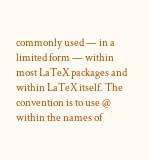commonly used — in a limited form — within most LaTeX packages and within LaTeX itself. The convention is to use @ within the names of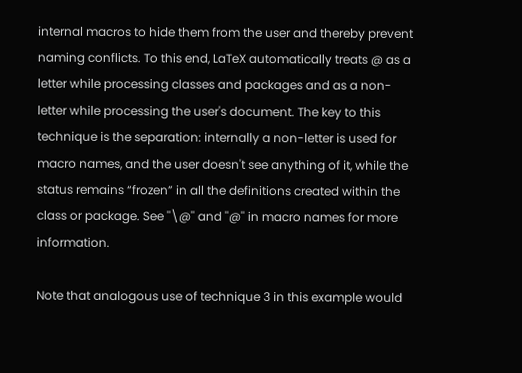internal macros to hide them from the user and thereby prevent naming conflicts. To this end, LaTeX automatically treats @ as a letter while processing classes and packages and as a non-letter while processing the user's document. The key to this technique is the separation: internally a non-letter is used for macro names, and the user doesn't see anything of it, while the status remains “frozen” in all the definitions created within the class or package. See ''\@'' and ''@'' in macro names for more information.

Note that analogous use of technique 3 in this example would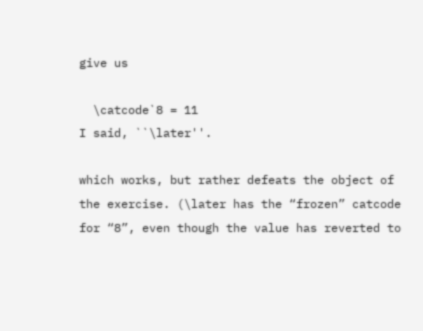give us

  \catcode`8 = 11
I said, ``\later''.

which works, but rather defeats the object of the exercise. (\later has the “frozen” catcode for “8”, even though the value has reverted to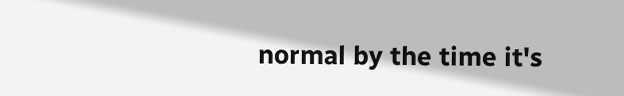normal by the time it's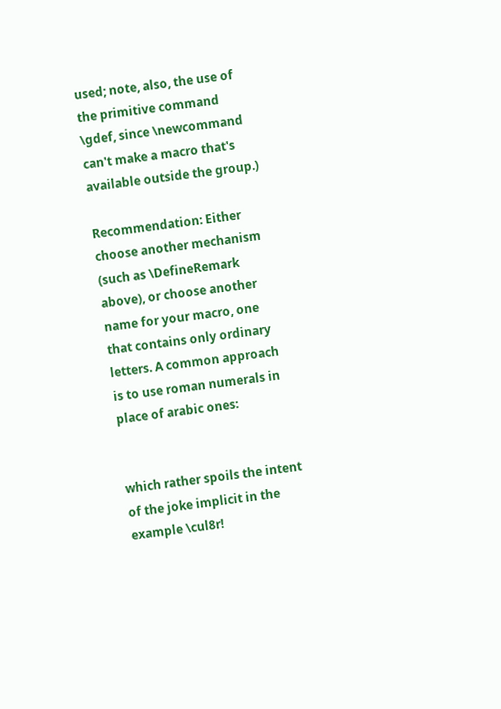used; note, also, the use of the primitive command \gdef, since \newcommand can't make a macro that's available outside the group.)

Recommendation: Either choose another mechanism (such as \DefineRemark above), or choose another name for your macro, one that contains only ordinary letters. A common approach is to use roman numerals in place of arabic ones:


which rather spoils the intent of the joke implicit in the example \cul8r!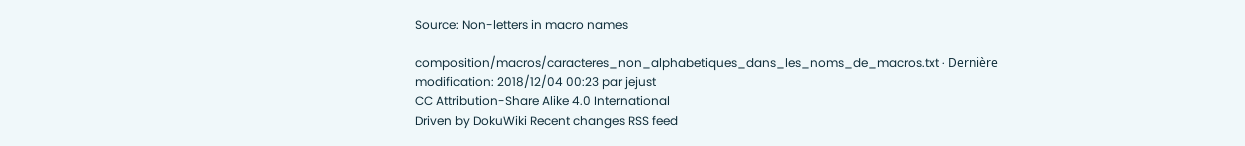Source: Non-letters in macro names

composition/macros/caracteres_non_alphabetiques_dans_les_noms_de_macros.txt · Dernière modification: 2018/12/04 00:23 par jejust
CC Attribution-Share Alike 4.0 International
Driven by DokuWiki Recent changes RSS feed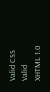Valid CSS Valid XHTML 1.0